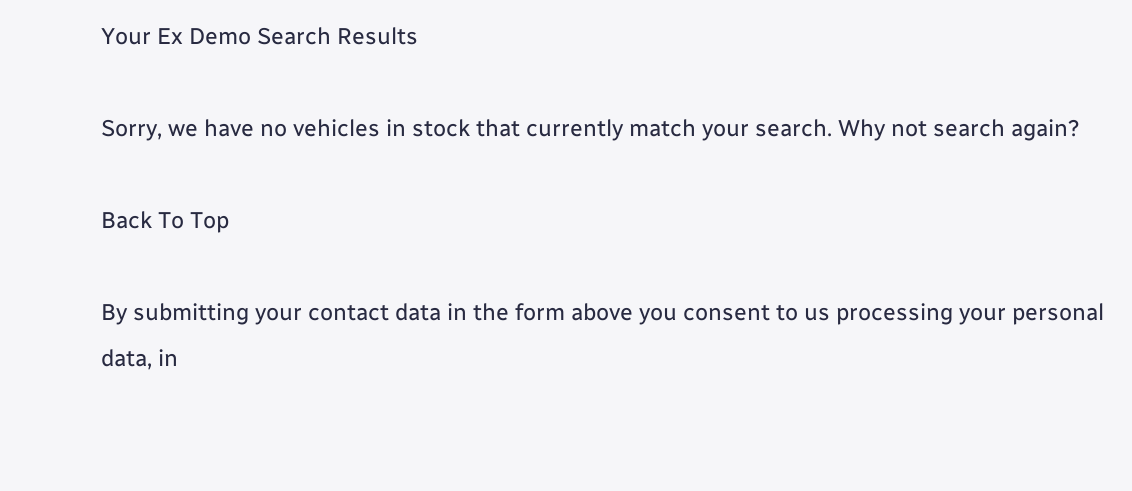Your Ex Demo Search Results

Sorry, we have no vehicles in stock that currently match your search. Why not search again?

Back To Top

By submitting your contact data in the form above you consent to us processing your personal data, in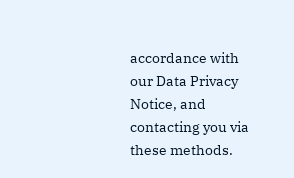accordance with our Data Privacy Notice, and contacting you via these methods.